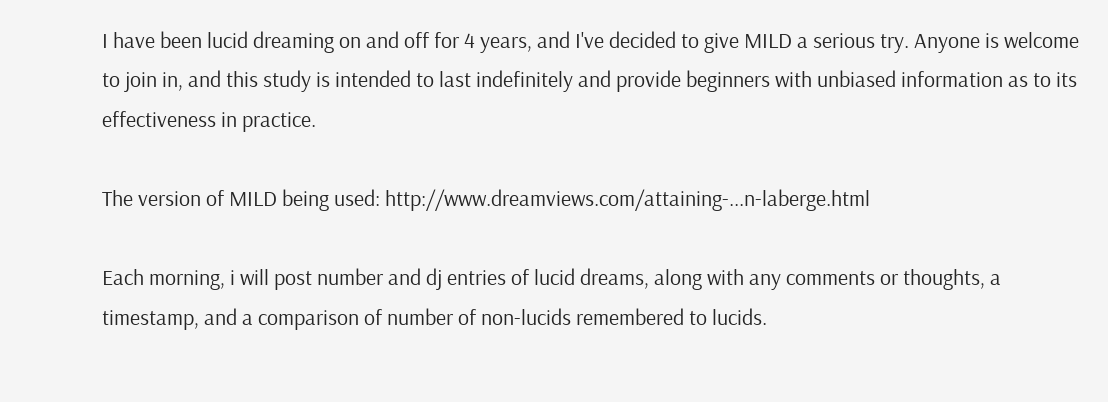I have been lucid dreaming on and off for 4 years, and I've decided to give MILD a serious try. Anyone is welcome to join in, and this study is intended to last indefinitely and provide beginners with unbiased information as to its effectiveness in practice.

The version of MILD being used: http://www.dreamviews.com/attaining-...n-laberge.html

Each morning, i will post number and dj entries of lucid dreams, along with any comments or thoughts, a timestamp, and a comparison of number of non-lucids remembered to lucids.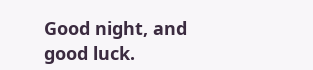Good night, and good luck.